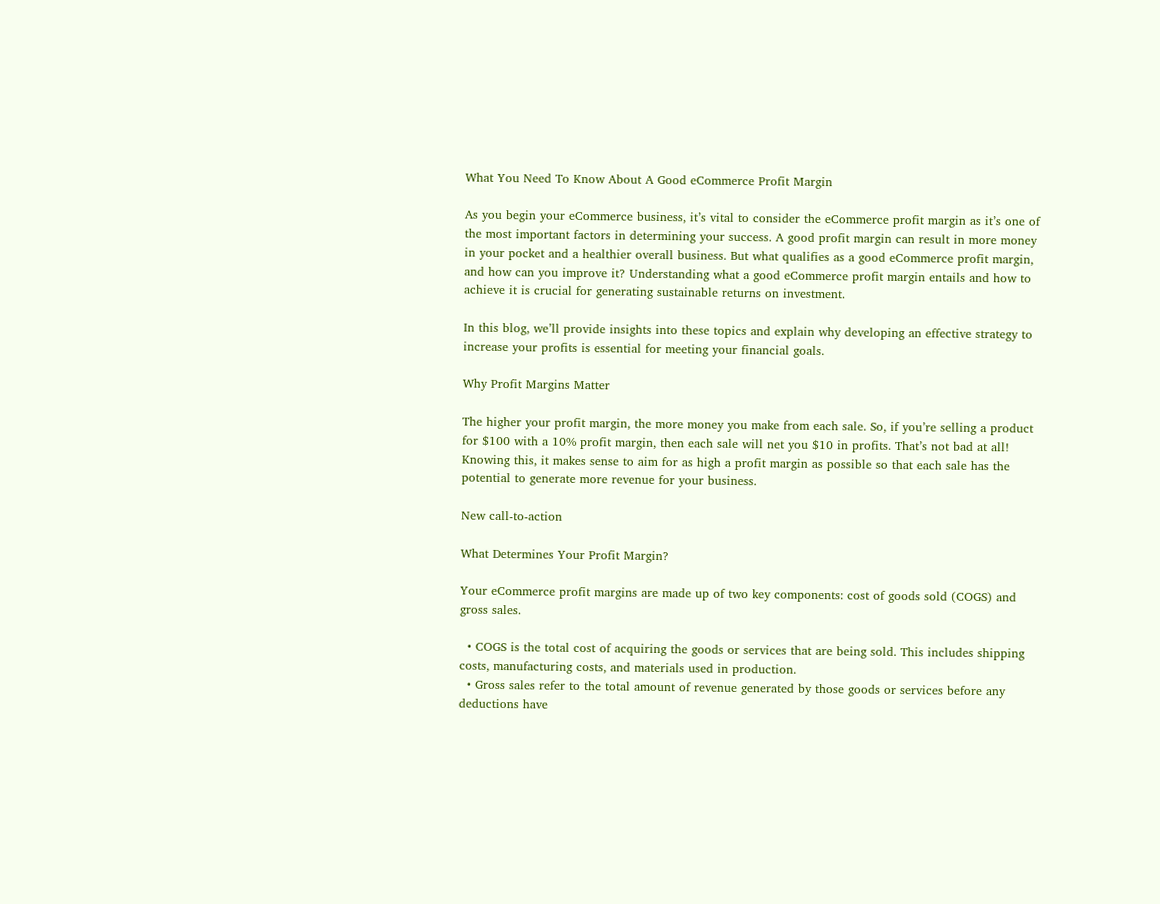What You Need To Know About A Good eCommerce Profit Margin

As you begin your eCommerce business, it’s vital to consider the eCommerce profit margin as it’s one of the most important factors in determining your success. A good profit margin can result in more money in your pocket and a healthier overall business. But what qualifies as a good eCommerce profit margin, and how can you improve it? Understanding what a good eCommerce profit margin entails and how to achieve it is crucial for generating sustainable returns on investment.

In this blog, we’ll provide insights into these topics and explain why developing an effective strategy to increase your profits is essential for meeting your financial goals.

Why Profit Margins Matter

The higher your profit margin, the more money you make from each sale. So, if you’re selling a product for $100 with a 10% profit margin, then each sale will net you $10 in profits. That’s not bad at all! Knowing this, it makes sense to aim for as high a profit margin as possible so that each sale has the potential to generate more revenue for your business.

New call-to-action

What Determines Your Profit Margin?

Your eCommerce profit margins are made up of two key components: cost of goods sold (COGS) and gross sales.

  • COGS is the total cost of acquiring the goods or services that are being sold. This includes shipping costs, manufacturing costs, and materials used in production.
  • Gross sales refer to the total amount of revenue generated by those goods or services before any deductions have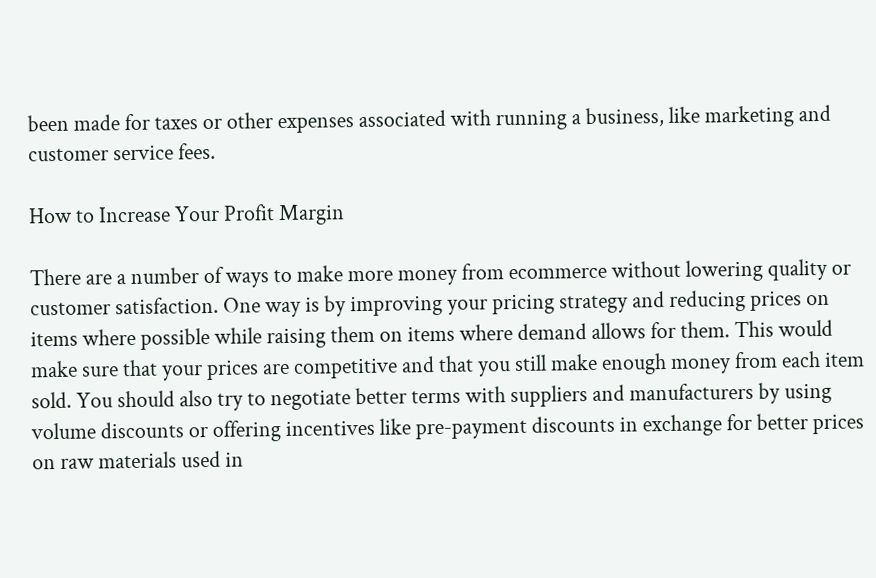been made for taxes or other expenses associated with running a business, like marketing and customer service fees.

How to Increase Your Profit Margin

There are a number of ways to make more money from ecommerce without lowering quality or customer satisfaction. One way is by improving your pricing strategy and reducing prices on items where possible while raising them on items where demand allows for them. This would make sure that your prices are competitive and that you still make enough money from each item sold. You should also try to negotiate better terms with suppliers and manufacturers by using volume discounts or offering incentives like pre-payment discounts in exchange for better prices on raw materials used in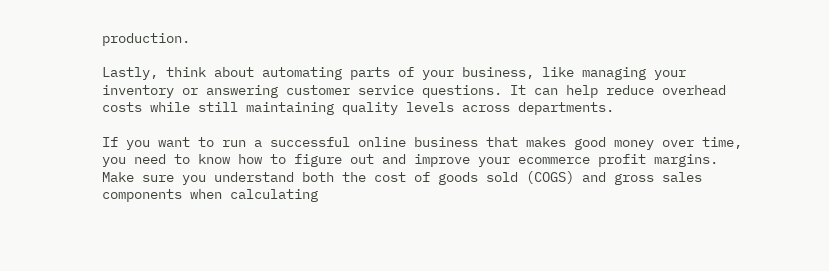production.

Lastly, think about automating parts of your business, like managing your inventory or answering customer service questions. It can help reduce overhead costs while still maintaining quality levels across departments.

If you want to run a successful online business that makes good money over time, you need to know how to figure out and improve your ecommerce profit margins. Make sure you understand both the cost of goods sold (COGS) and gross sales components when calculating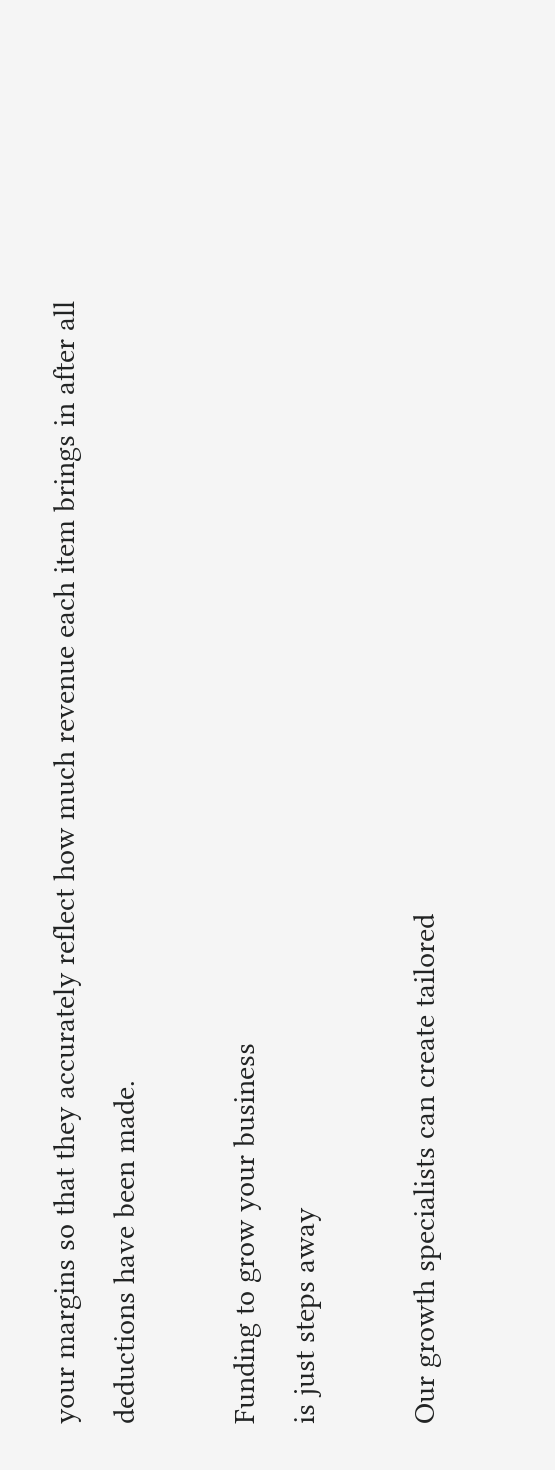your margins so that they accurately reflect how much revenue each item brings in after all deductions have been made.

Funding to grow your business
is just steps away

Our growth specialists can create tailored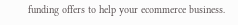funding offers to help your ecommerce business.